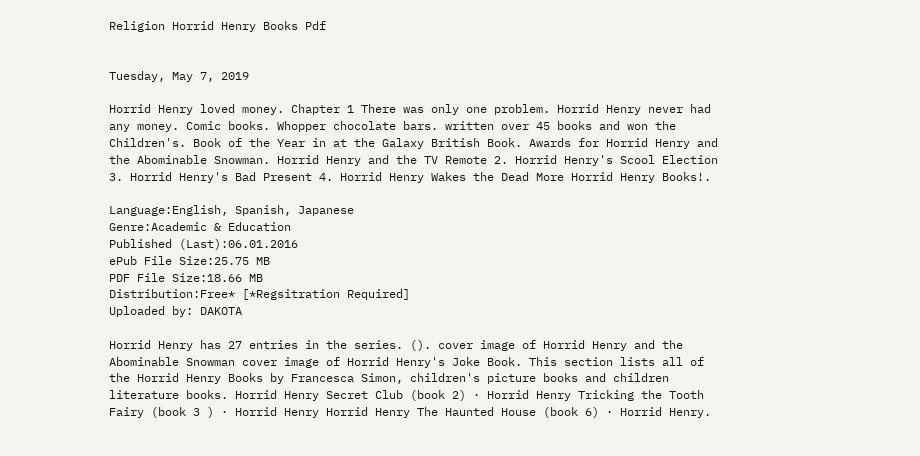Religion Horrid Henry Books Pdf


Tuesday, May 7, 2019

Horrid Henry loved money. Chapter 1 There was only one problem. Horrid Henry never had any money. Comic books. Whopper chocolate bars. written over 45 books and won the Children's. Book of the Year in at the Galaxy British Book. Awards for Horrid Henry and the Abominable Snowman. Horrid Henry and the TV Remote 2. Horrid Henry's Scool Election 3. Horrid Henry's Bad Present 4. Horrid Henry Wakes the Dead More Horrid Henry Books!.

Language:English, Spanish, Japanese
Genre:Academic & Education
Published (Last):06.01.2016
ePub File Size:25.75 MB
PDF File Size:18.66 MB
Distribution:Free* [*Regsitration Required]
Uploaded by: DAKOTA

Horrid Henry has 27 entries in the series. (). cover image of Horrid Henry and the Abominable Snowman cover image of Horrid Henry's Joke Book. This section lists all of the Horrid Henry Books by Francesca Simon, children's picture books and children literature books. Horrid Henry Secret Club (book 2) · Horrid Henry Tricking the Tooth Fairy (book 3 ) · Horrid Henry Horrid Henry The Haunted House (book 6) · Horrid Henry.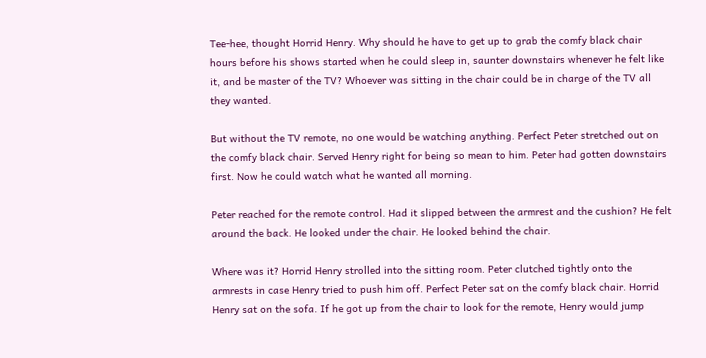Tee-hee, thought Horrid Henry. Why should he have to get up to grab the comfy black chair hours before his shows started when he could sleep in, saunter downstairs whenever he felt like it, and be master of the TV? Whoever was sitting in the chair could be in charge of the TV all they wanted.

But without the TV remote, no one would be watching anything. Perfect Peter stretched out on the comfy black chair. Served Henry right for being so mean to him. Peter had gotten downstairs first. Now he could watch what he wanted all morning.

Peter reached for the remote control. Had it slipped between the armrest and the cushion? He felt around the back. He looked under the chair. He looked behind the chair.

Where was it? Horrid Henry strolled into the sitting room. Peter clutched tightly onto the armrests in case Henry tried to push him off. Perfect Peter sat on the comfy black chair. Horrid Henry sat on the sofa. If he got up from the chair to look for the remote, Henry would jump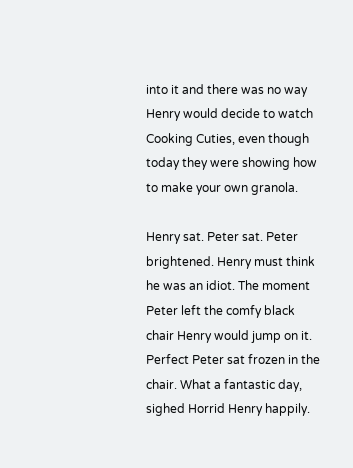into it and there was no way Henry would decide to watch Cooking Cuties, even though today they were showing how to make your own granola.

Henry sat. Peter sat. Peter brightened. Henry must think he was an idiot. The moment Peter left the comfy black chair Henry would jump on it. Perfect Peter sat frozen in the chair. What a fantastic day, sighed Horrid Henry happily.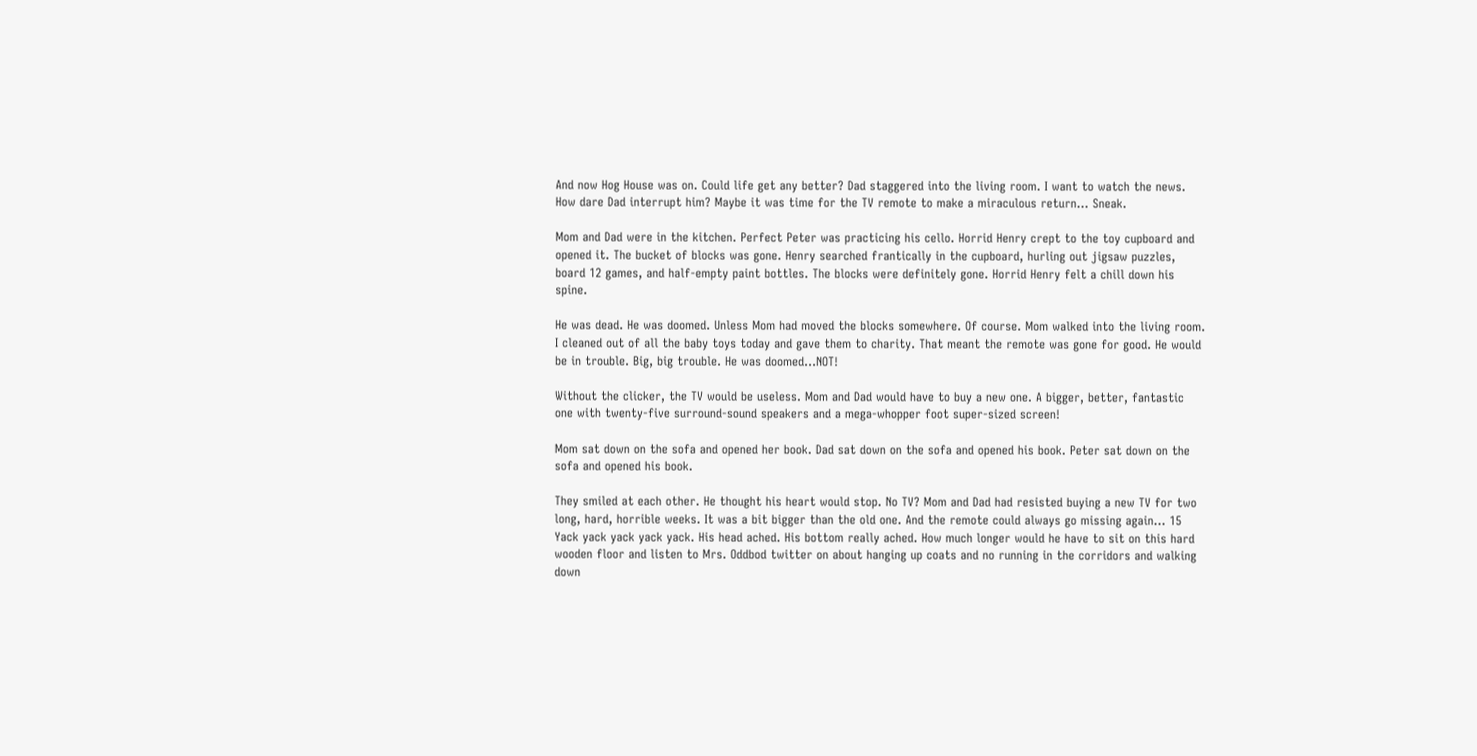And now Hog House was on. Could life get any better? Dad staggered into the living room. I want to watch the news. How dare Dad interrupt him? Maybe it was time for the TV remote to make a miraculous return… Sneak.

Mom and Dad were in the kitchen. Perfect Peter was practicing his cello. Horrid Henry crept to the toy cupboard and opened it. The bucket of blocks was gone. Henry searched frantically in the cupboard, hurling out jigsaw puzzles, board 12 games, and half-empty paint bottles. The blocks were definitely gone. Horrid Henry felt a chill down his spine.

He was dead. He was doomed. Unless Mom had moved the blocks somewhere. Of course. Mom walked into the living room. I cleaned out of all the baby toys today and gave them to charity. That meant the remote was gone for good. He would be in trouble. Big, big trouble. He was doomed…NOT!

Without the clicker, the TV would be useless. Mom and Dad would have to buy a new one. A bigger, better, fantastic one with twenty-five surround-sound speakers and a mega-whopper foot super-sized screen!

Mom sat down on the sofa and opened her book. Dad sat down on the sofa and opened his book. Peter sat down on the sofa and opened his book.

They smiled at each other. He thought his heart would stop. No TV? Mom and Dad had resisted buying a new TV for two long, hard, horrible weeks. It was a bit bigger than the old one. And the remote could always go missing again… 15 Yack yack yack yack yack. His head ached. His bottom really ached. How much longer would he have to sit on this hard wooden floor and listen to Mrs. Oddbod twitter on about hanging up coats and no running in the corridors and walking down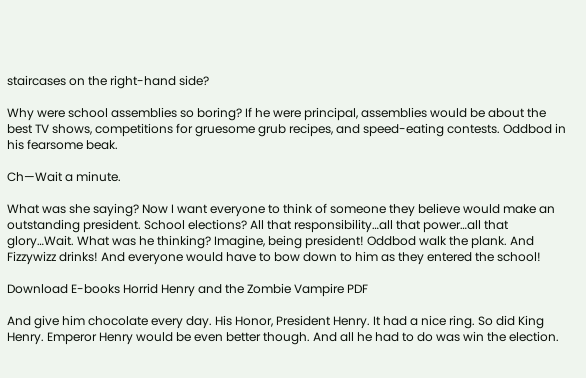staircases on the right-hand side?

Why were school assemblies so boring? If he were principal, assemblies would be about the best TV shows, competitions for gruesome grub recipes, and speed-eating contests. Oddbod in his fearsome beak.

Ch—Wait a minute.

What was she saying? Now I want everyone to think of someone they believe would make an outstanding president. School elections? All that responsibility…all that power…all that glory…Wait. What was he thinking? Imagine, being president! Oddbod walk the plank. And Fizzywizz drinks! And everyone would have to bow down to him as they entered the school!

Download E-books Horrid Henry and the Zombie Vampire PDF

And give him chocolate every day. His Honor, President Henry. It had a nice ring. So did King Henry. Emperor Henry would be even better though. And all he had to do was win the election.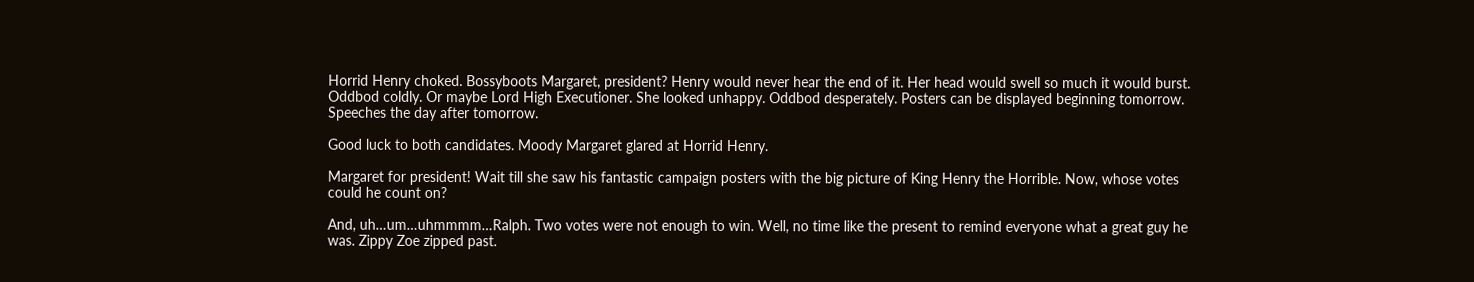Horrid Henry choked. Bossyboots Margaret, president? Henry would never hear the end of it. Her head would swell so much it would burst. Oddbod coldly. Or maybe Lord High Executioner. She looked unhappy. Oddbod desperately. Posters can be displayed beginning tomorrow. Speeches the day after tomorrow.

Good luck to both candidates. Moody Margaret glared at Horrid Henry.

Margaret for president! Wait till she saw his fantastic campaign posters with the big picture of King Henry the Horrible. Now, whose votes could he count on?

And, uh…um…uhmmmm…Ralph. Two votes were not enough to win. Well, no time like the present to remind everyone what a great guy he was. Zippy Zoe zipped past.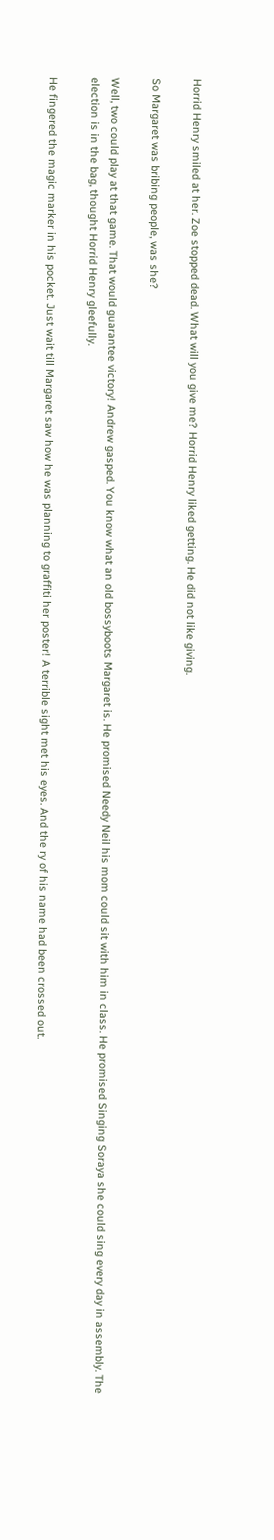Horrid Henry smiled at her. Zoe stopped dead. What will you give me? Horrid Henry liked getting. He did not like giving.

So Margaret was bribing people, was she?

Well, two could play at that game. That would guarantee victory! Andrew gasped. You know what an old bossyboots Margaret is. He promised Needy Neil his mom could sit with him in class. He promised Singing Soraya she could sing every day in assembly. The election is in the bag, thought Horrid Henry gleefully.

He fingered the magic marker in his pocket. Just wait till Margaret saw how he was planning to graffiti her poster! A terrible sight met his eyes. And the ry of his name had been crossed out.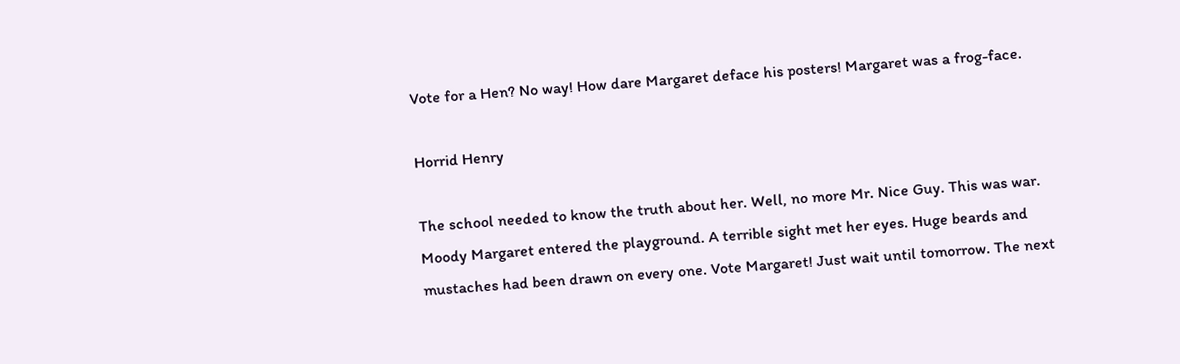Vote for a Hen? No way! How dare Margaret deface his posters! Margaret was a frog-face.

Horrid Henry

The school needed to know the truth about her. Well, no more Mr. Nice Guy. This was war. Moody Margaret entered the playground. A terrible sight met her eyes. Huge beards and mustaches had been drawn on every one. Vote Margaret! Just wait until tomorrow. The next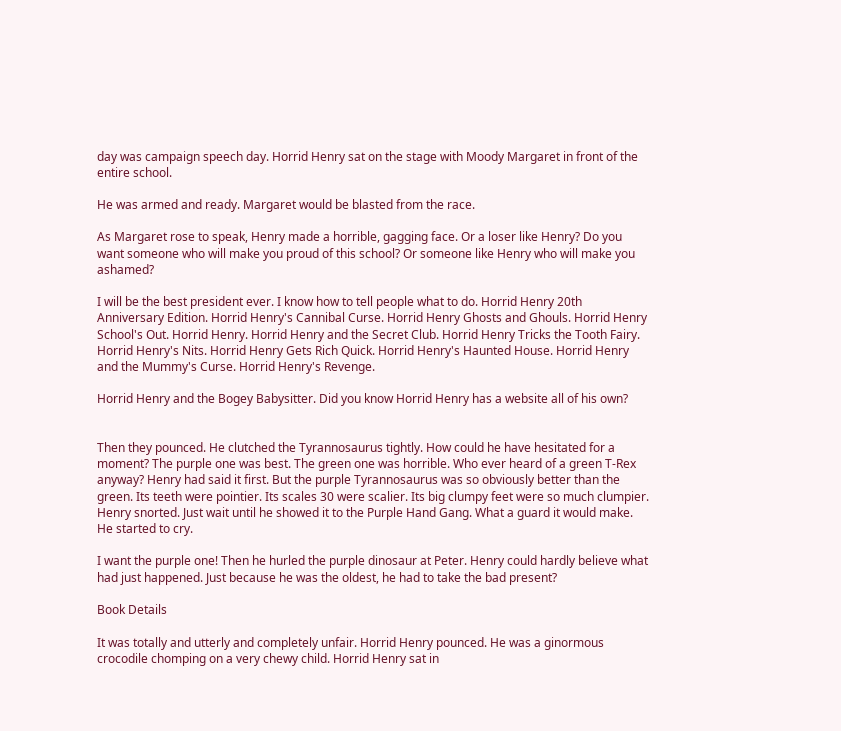day was campaign speech day. Horrid Henry sat on the stage with Moody Margaret in front of the entire school.

He was armed and ready. Margaret would be blasted from the race.

As Margaret rose to speak, Henry made a horrible, gagging face. Or a loser like Henry? Do you want someone who will make you proud of this school? Or someone like Henry who will make you ashamed?

I will be the best president ever. I know how to tell people what to do. Horrid Henry 20th Anniversary Edition. Horrid Henry's Cannibal Curse. Horrid Henry Ghosts and Ghouls. Horrid Henry School's Out. Horrid Henry. Horrid Henry and the Secret Club. Horrid Henry Tricks the Tooth Fairy. Horrid Henry's Nits. Horrid Henry Gets Rich Quick. Horrid Henry's Haunted House. Horrid Henry and the Mummy's Curse. Horrid Henry's Revenge.

Horrid Henry and the Bogey Babysitter. Did you know Horrid Henry has a website all of his own?


Then they pounced. He clutched the Tyrannosaurus tightly. How could he have hesitated for a moment? The purple one was best. The green one was horrible. Who ever heard of a green T-Rex anyway? Henry had said it first. But the purple Tyrannosaurus was so obviously better than the green. Its teeth were pointier. Its scales 30 were scalier. Its big clumpy feet were so much clumpier. Henry snorted. Just wait until he showed it to the Purple Hand Gang. What a guard it would make. He started to cry.

I want the purple one! Then he hurled the purple dinosaur at Peter. Henry could hardly believe what had just happened. Just because he was the oldest, he had to take the bad present?

Book Details

It was totally and utterly and completely unfair. Horrid Henry pounced. He was a ginormous crocodile chomping on a very chewy child. Horrid Henry sat in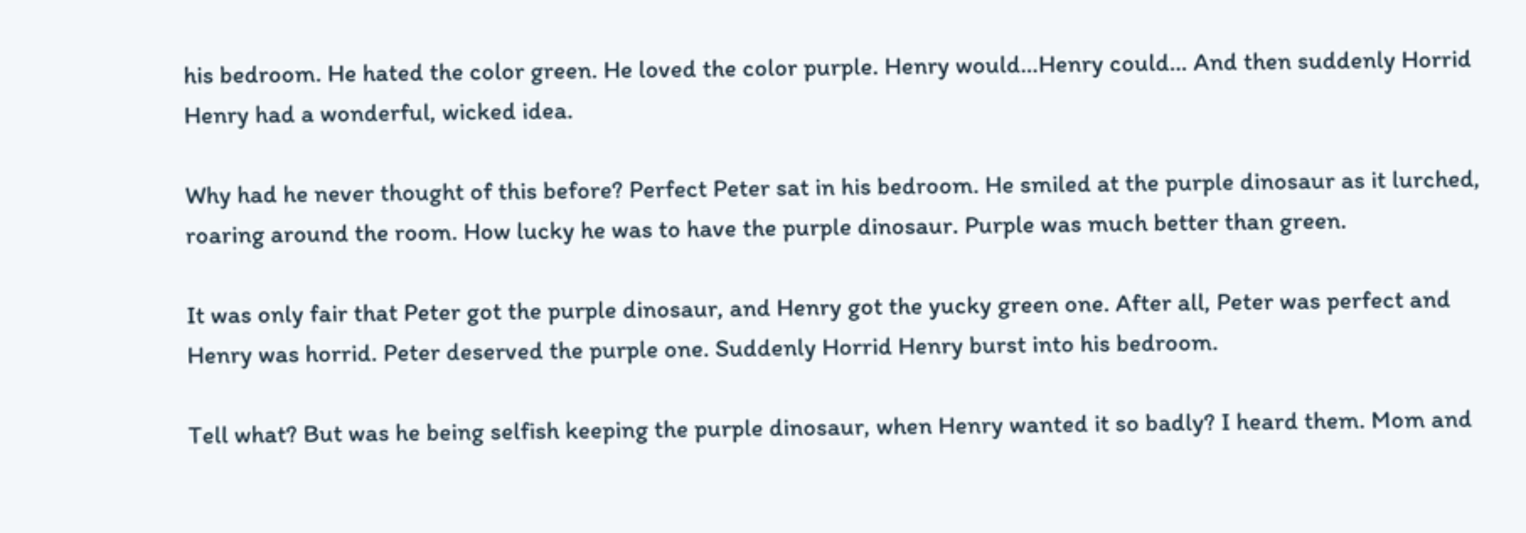his bedroom. He hated the color green. He loved the color purple. Henry would…Henry could… And then suddenly Horrid Henry had a wonderful, wicked idea.

Why had he never thought of this before? Perfect Peter sat in his bedroom. He smiled at the purple dinosaur as it lurched, roaring around the room. How lucky he was to have the purple dinosaur. Purple was much better than green.

It was only fair that Peter got the purple dinosaur, and Henry got the yucky green one. After all, Peter was perfect and Henry was horrid. Peter deserved the purple one. Suddenly Horrid Henry burst into his bedroom.

Tell what? But was he being selfish keeping the purple dinosaur, when Henry wanted it so badly? I heard them. Mom and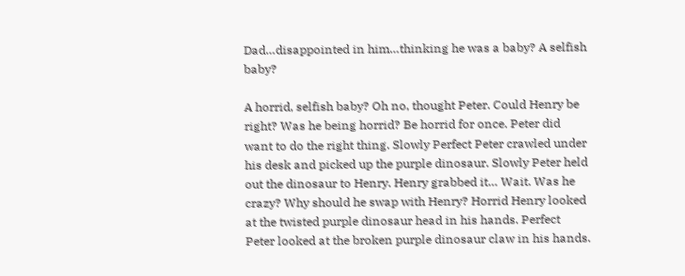Dad…disappointed in him…thinking he was a baby? A selfish baby?

A horrid, selfish baby? Oh no, thought Peter. Could Henry be right? Was he being horrid? Be horrid for once. Peter did want to do the right thing. Slowly Perfect Peter crawled under his desk and picked up the purple dinosaur. Slowly Peter held out the dinosaur to Henry. Henry grabbed it… Wait. Was he crazy? Why should he swap with Henry? Horrid Henry looked at the twisted purple dinosaur head in his hands. Perfect Peter looked at the broken purple dinosaur claw in his hands.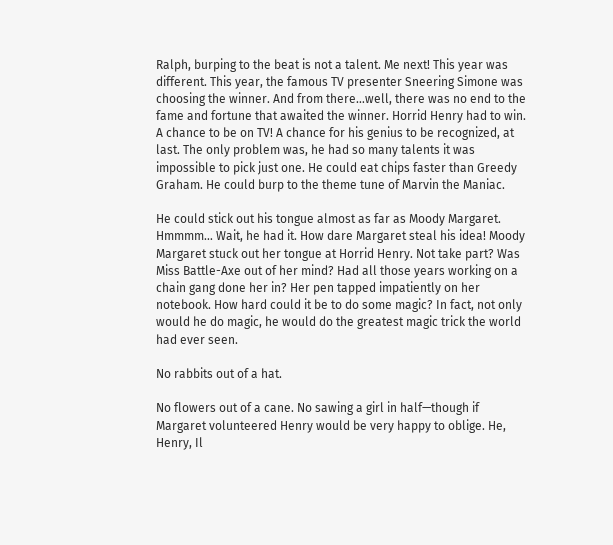Ralph, burping to the beat is not a talent. Me next! This year was different. This year, the famous TV presenter Sneering Simone was choosing the winner. And from there…well, there was no end to the fame and fortune that awaited the winner. Horrid Henry had to win. A chance to be on TV! A chance for his genius to be recognized, at last. The only problem was, he had so many talents it was impossible to pick just one. He could eat chips faster than Greedy Graham. He could burp to the theme tune of Marvin the Maniac.

He could stick out his tongue almost as far as Moody Margaret. Hmmmm… Wait, he had it. How dare Margaret steal his idea! Moody Margaret stuck out her tongue at Horrid Henry. Not take part? Was Miss Battle-Axe out of her mind? Had all those years working on a chain gang done her in? Her pen tapped impatiently on her notebook. How hard could it be to do some magic? In fact, not only would he do magic, he would do the greatest magic trick the world had ever seen.

No rabbits out of a hat.

No flowers out of a cane. No sawing a girl in half—though if Margaret volunteered Henry would be very happy to oblige. He, Henry, Il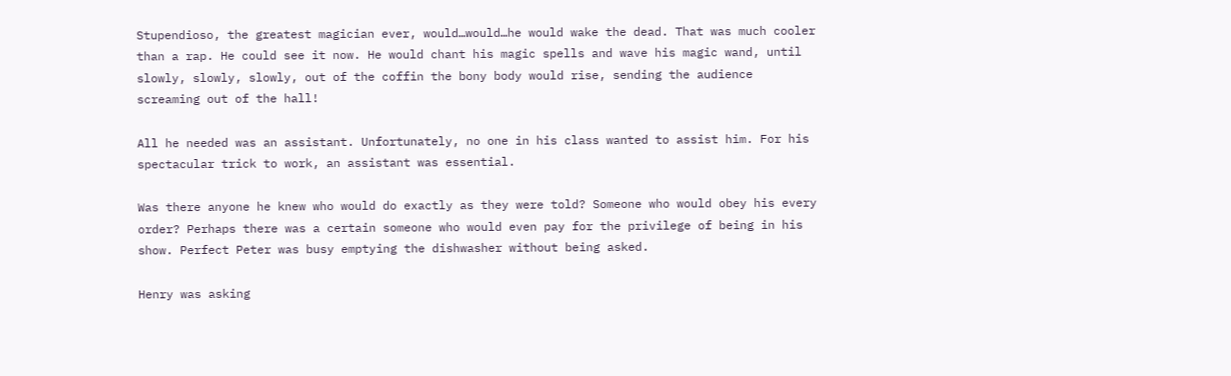Stupendioso, the greatest magician ever, would…would…he would wake the dead. That was much cooler than a rap. He could see it now. He would chant his magic spells and wave his magic wand, until slowly, slowly, slowly, out of the coffin the bony body would rise, sending the audience screaming out of the hall!

All he needed was an assistant. Unfortunately, no one in his class wanted to assist him. For his spectacular trick to work, an assistant was essential.

Was there anyone he knew who would do exactly as they were told? Someone who would obey his every order? Perhaps there was a certain someone who would even pay for the privilege of being in his show. Perfect Peter was busy emptying the dishwasher without being asked.

Henry was asking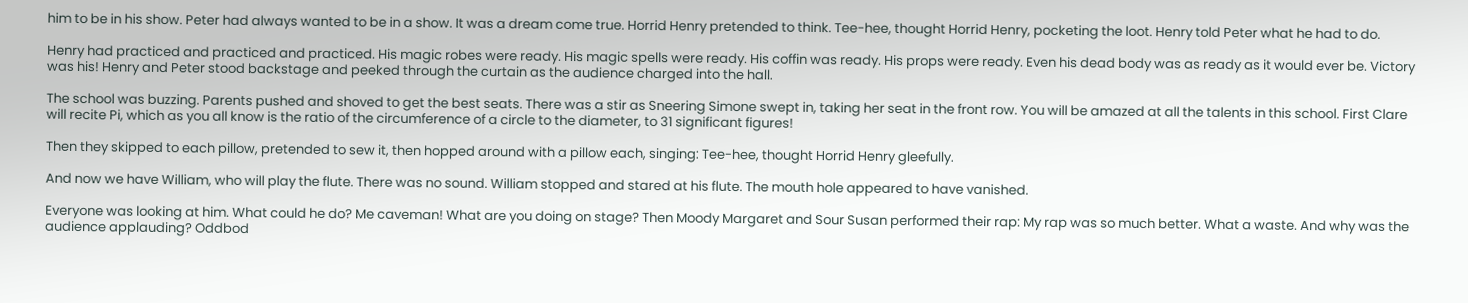him to be in his show. Peter had always wanted to be in a show. It was a dream come true. Horrid Henry pretended to think. Tee-hee, thought Horrid Henry, pocketing the loot. Henry told Peter what he had to do.

Henry had practiced and practiced and practiced. His magic robes were ready. His magic spells were ready. His coffin was ready. His props were ready. Even his dead body was as ready as it would ever be. Victory was his! Henry and Peter stood backstage and peeked through the curtain as the audience charged into the hall.

The school was buzzing. Parents pushed and shoved to get the best seats. There was a stir as Sneering Simone swept in, taking her seat in the front row. You will be amazed at all the talents in this school. First Clare will recite Pi, which as you all know is the ratio of the circumference of a circle to the diameter, to 31 significant figures!

Then they skipped to each pillow, pretended to sew it, then hopped around with a pillow each, singing: Tee-hee, thought Horrid Henry gleefully.

And now we have William, who will play the flute. There was no sound. William stopped and stared at his flute. The mouth hole appeared to have vanished.

Everyone was looking at him. What could he do? Me caveman! What are you doing on stage? Then Moody Margaret and Sour Susan performed their rap: My rap was so much better. What a waste. And why was the audience applauding? Oddbod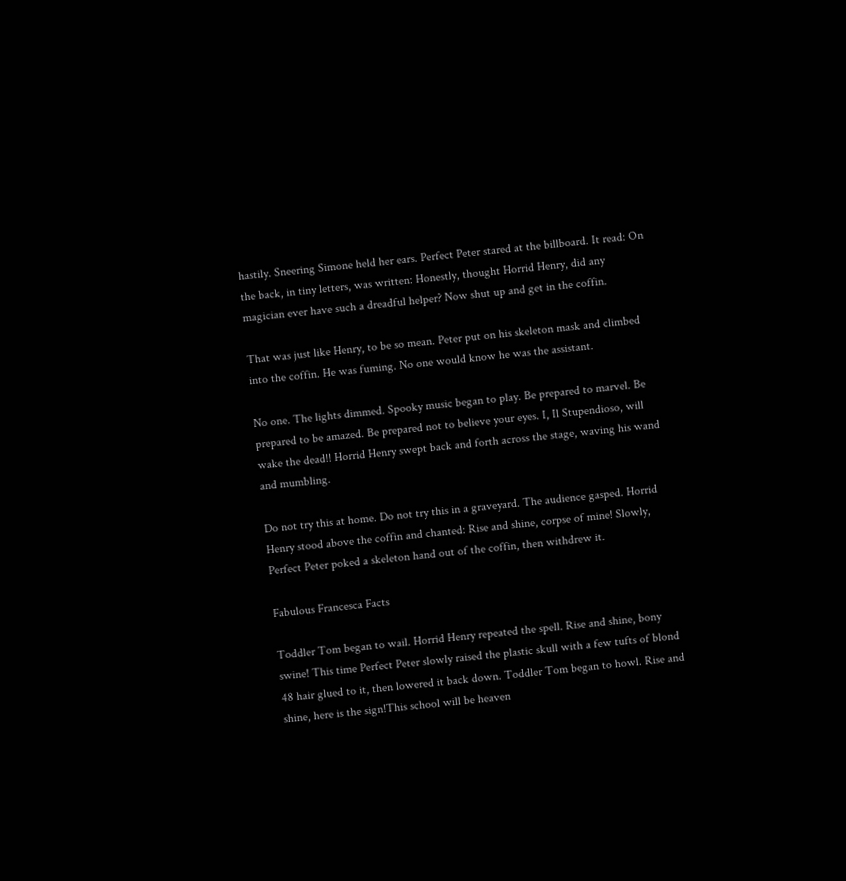hastily. Sneering Simone held her ears. Perfect Peter stared at the billboard. It read: On the back, in tiny letters, was written: Honestly, thought Horrid Henry, did any magician ever have such a dreadful helper? Now shut up and get in the coffin.

That was just like Henry, to be so mean. Peter put on his skeleton mask and climbed into the coffin. He was fuming. No one would know he was the assistant.

No one. The lights dimmed. Spooky music began to play. Be prepared to marvel. Be prepared to be amazed. Be prepared not to believe your eyes. I, Il Stupendioso, will wake the dead!! Horrid Henry swept back and forth across the stage, waving his wand and mumbling.

Do not try this at home. Do not try this in a graveyard. The audience gasped. Horrid Henry stood above the coffin and chanted: Rise and shine, corpse of mine! Slowly, Perfect Peter poked a skeleton hand out of the coffin, then withdrew it.

Fabulous Francesca Facts

Toddler Tom began to wail. Horrid Henry repeated the spell. Rise and shine, bony swine! This time Perfect Peter slowly raised the plastic skull with a few tufts of blond 48 hair glued to it, then lowered it back down. Toddler Tom began to howl. Rise and shine, here is the sign!This school will be heaven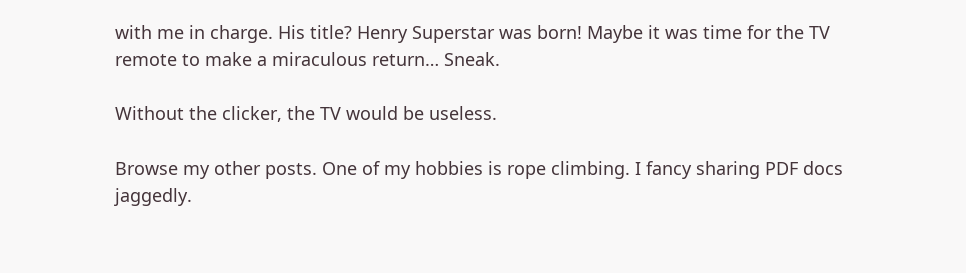with me in charge. His title? Henry Superstar was born! Maybe it was time for the TV remote to make a miraculous return… Sneak.

Without the clicker, the TV would be useless.

Browse my other posts. One of my hobbies is rope climbing. I fancy sharing PDF docs jaggedly.